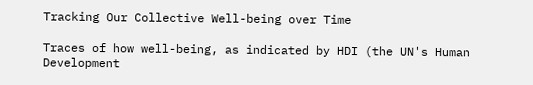Tracking Our Collective Well-being over Time

Traces of how well-being, as indicated by HDI (the UN's Human Development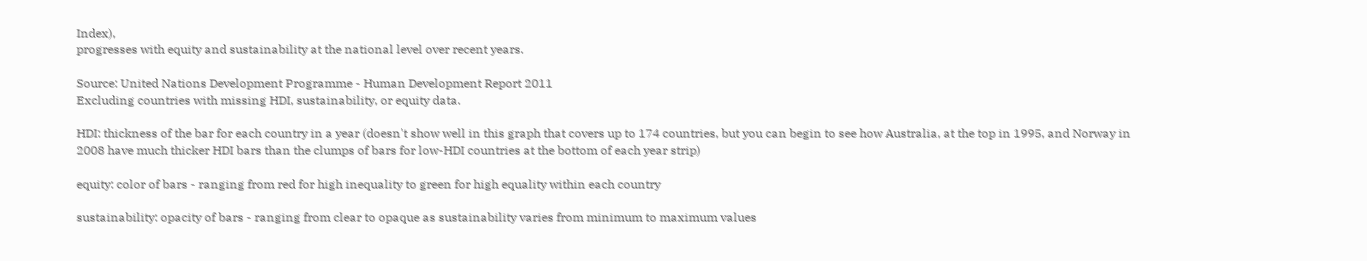Index),
progresses with equity and sustainability at the national level over recent years.

Source: United Nations Development Programme - Human Development Report 2011
Excluding countries with missing HDI, sustainability, or equity data.

HDI: thickness of the bar for each country in a year (doesn't show well in this graph that covers up to 174 countries, but you can begin to see how Australia, at the top in 1995, and Norway in 2008 have much thicker HDI bars than the clumps of bars for low-HDI countries at the bottom of each year strip)

equity: color of bars - ranging from red for high inequality to green for high equality within each country

sustainability: opacity of bars - ranging from clear to opaque as sustainability varies from minimum to maximum values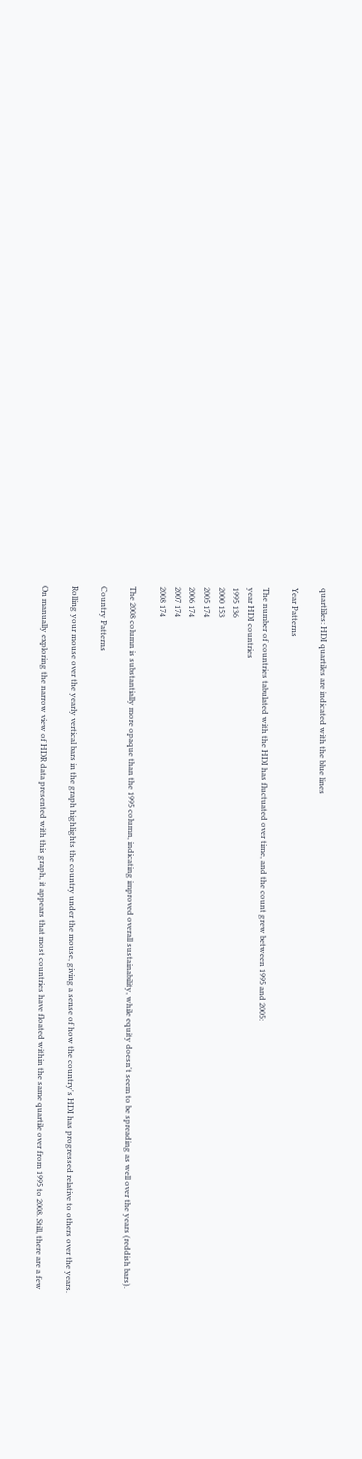quartliles: HDI quartiles are indicated with the blue lines

Year Patterns

The number of countries tabulated with the HDI has fluctuated over time, and the count grew between 1995 and 2005:
year HDI countries
1995 136
2000 153
2005 174
2006 174
2007 174
2008 174

The 2008 column is substantially more opaque than the 1995 column, indicating improved overall sustainability, while equity doesn't seem to be spreading as well over the years (reddish bars).

Country Patterns

Rolling your mouse over the yearly vertical bars in the graph highlights the country under the mouse, giving a sense of how the country's HDI has progressed relative to others over the years.

On manually exploring the narrow view of HDR data presented with this graph, it appears that most countries have floated within the same quartile over from 1995 to 2008. Still, there are a few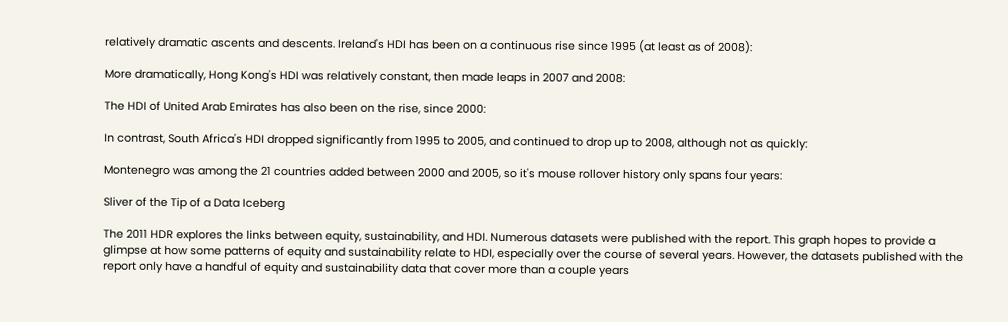relatively dramatic ascents and descents. Ireland's HDI has been on a continuous rise since 1995 (at least as of 2008):

More dramatically, Hong Kong's HDI was relatively constant, then made leaps in 2007 and 2008:

The HDI of United Arab Emirates has also been on the rise, since 2000:

In contrast, South Africa's HDI dropped significantly from 1995 to 2005, and continued to drop up to 2008, although not as quickly:

Montenegro was among the 21 countries added between 2000 and 2005, so it's mouse rollover history only spans four years:

Sliver of the Tip of a Data Iceberg

The 2011 HDR explores the links between equity, sustainability, and HDI. Numerous datasets were published with the report. This graph hopes to provide a glimpse at how some patterns of equity and sustainability relate to HDI, especially over the course of several years. However, the datasets published with the report only have a handful of equity and sustainability data that cover more than a couple years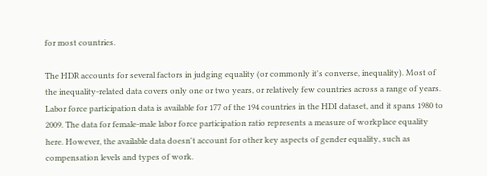for most countries.

The HDR accounts for several factors in judging equality (or commonly it's converse, inequality). Most of the inequality-related data covers only one or two years, or relatively few countries across a range of years. Labor force participation data is available for 177 of the 194 countries in the HDI dataset, and it spans 1980 to 2009. The data for female-male labor force participation ratio represents a measure of workplace equality here. However, the available data doesn't account for other key aspects of gender equality, such as compensation levels and types of work.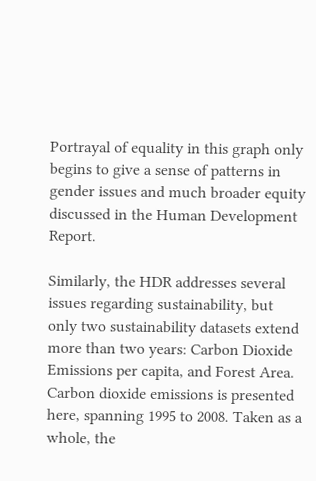Portrayal of equality in this graph only begins to give a sense of patterns in gender issues and much broader equity discussed in the Human Development Report.

Similarly, the HDR addresses several issues regarding sustainability, but only two sustainability datasets extend more than two years: Carbon Dioxide Emissions per capita, and Forest Area. Carbon dioxide emissions is presented here, spanning 1995 to 2008. Taken as a whole, the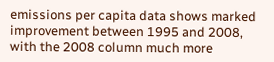emissions per capita data shows marked improvement between 1995 and 2008, with the 2008 column much more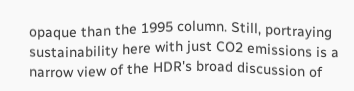opaque than the 1995 column. Still, portraying sustainability here with just CO2 emissions is a narrow view of the HDR's broad discussion of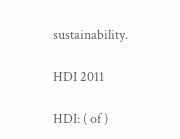sustainability.

HDI 2011

HDI: ( of )